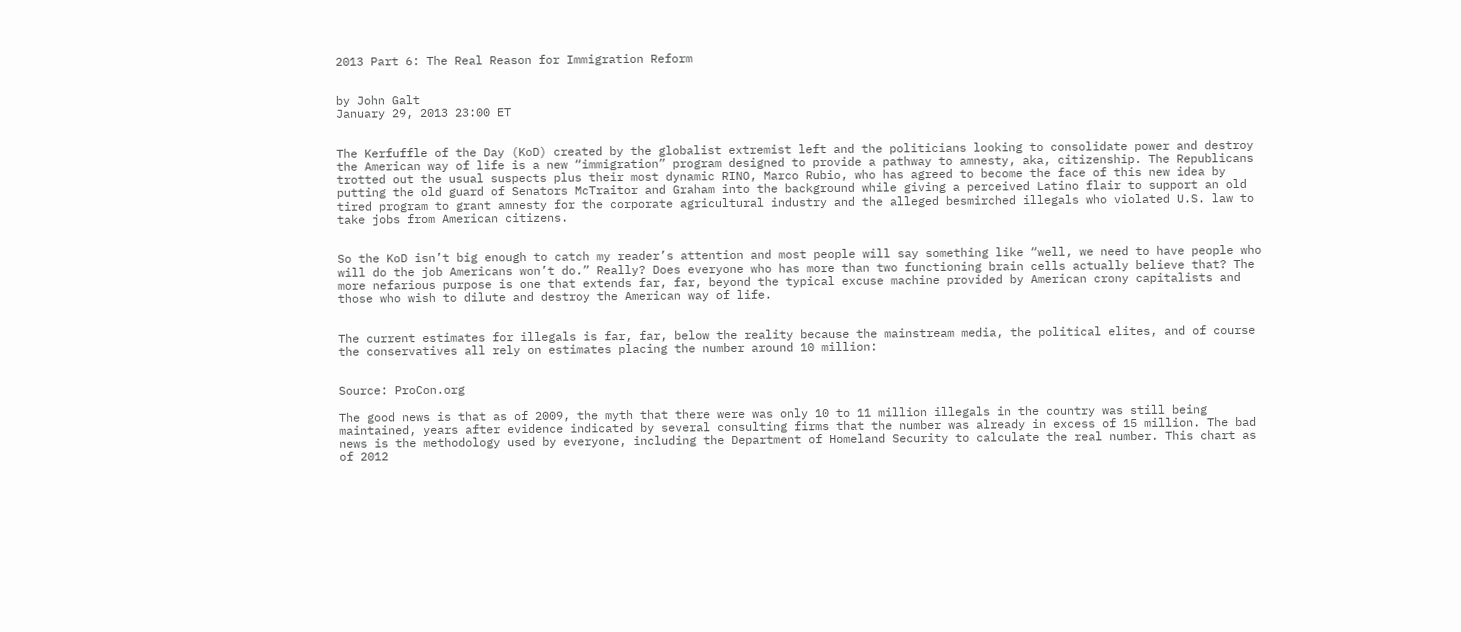2013 Part 6: The Real Reason for Immigration Reform


by John Galt
January 29, 2013 23:00 ET


The Kerfuffle of the Day (KoD) created by the globalist extremist left and the politicians looking to consolidate power and destroy the American way of life is a new “immigration” program designed to provide a pathway to amnesty, aka, citizenship. The Republicans trotted out the usual suspects plus their most dynamic RINO, Marco Rubio, who has agreed to become the face of this new idea by putting the old guard of Senators McTraitor and Graham into the background while giving a perceived Latino flair to support an old tired program to grant amnesty for the corporate agricultural industry and the alleged besmirched illegals who violated U.S. law to take jobs from American citizens.


So the KoD isn’t big enough to catch my reader’s attention and most people will say something like “well, we need to have people who will do the job Americans won’t do.” Really? Does everyone who has more than two functioning brain cells actually believe that? The more nefarious purpose is one that extends far, far, beyond the typical excuse machine provided by American crony capitalists and those who wish to dilute and destroy the American way of life.


The current estimates for illegals is far, far, below the reality because the mainstream media, the political elites, and of course the conservatives all rely on estimates placing the number around 10 million:


Source: ProCon.org

The good news is that as of 2009, the myth that there were was only 10 to 11 million illegals in the country was still being maintained, years after evidence indicated by several consulting firms that the number was already in excess of 15 million. The bad news is the methodology used by everyone, including the Department of Homeland Security to calculate the real number. This chart as of 2012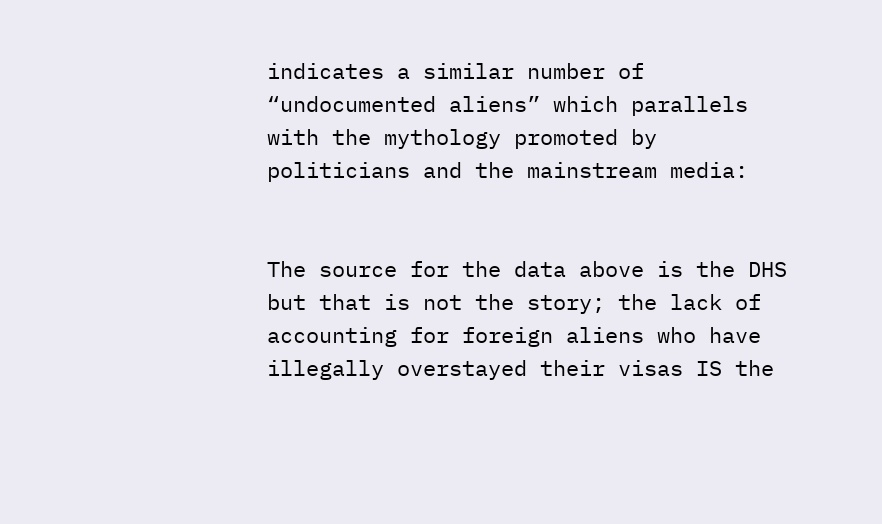indicates a similar number of “undocumented aliens” which parallels with the mythology promoted by politicians and the mainstream media:


The source for the data above is the DHS but that is not the story; the lack of accounting for foreign aliens who have illegally overstayed their visas IS the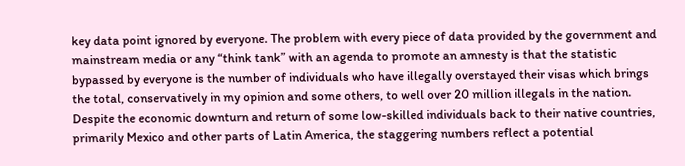key data point ignored by everyone. The problem with every piece of data provided by the government and mainstream media or any “think tank” with an agenda to promote an amnesty is that the statistic bypassed by everyone is the number of individuals who have illegally overstayed their visas which brings the total, conservatively in my opinion and some others, to well over 20 million illegals in the nation. Despite the economic downturn and return of some low-skilled individuals back to their native countries, primarily Mexico and other parts of Latin America, the staggering numbers reflect a potential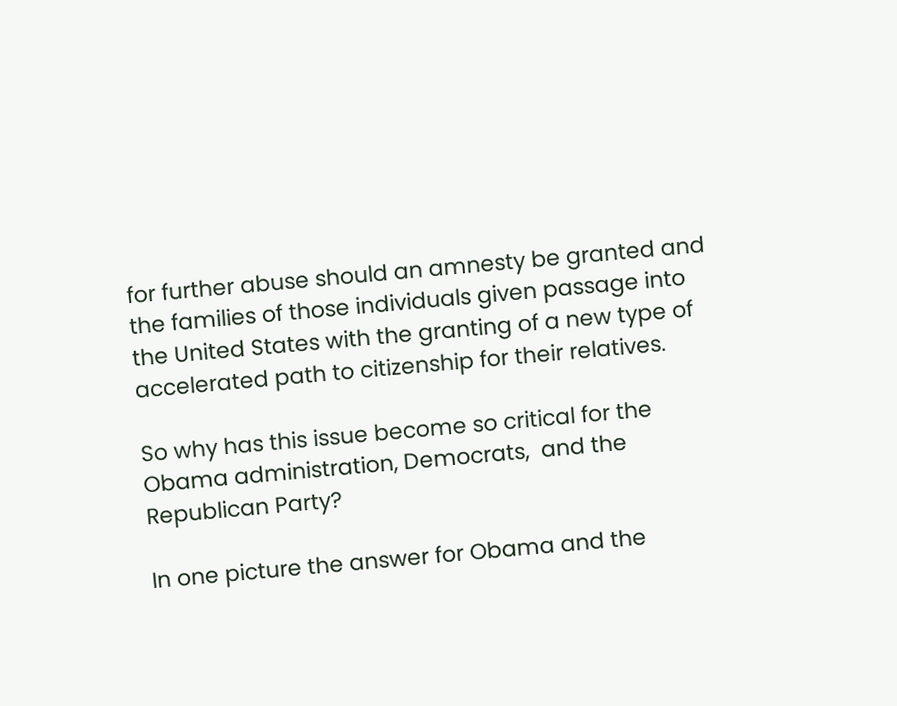for further abuse should an amnesty be granted and the families of those individuals given passage into the United States with the granting of a new type of accelerated path to citizenship for their relatives.

So why has this issue become so critical for the Obama administration, Democrats,  and the Republican Party?

In one picture the answer for Obama and the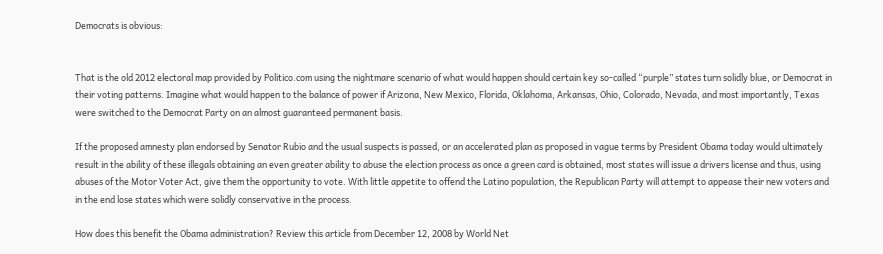Democrats is obvious:


That is the old 2012 electoral map provided by Politico.com using the nightmare scenario of what would happen should certain key so-called “purple” states turn solidly blue, or Democrat in their voting patterns. Imagine what would happen to the balance of power if Arizona, New Mexico, Florida, Oklahoma, Arkansas, Ohio, Colorado, Nevada, and most importantly, Texas were switched to the Democrat Party on an almost guaranteed permanent basis.

If the proposed amnesty plan endorsed by Senator Rubio and the usual suspects is passed, or an accelerated plan as proposed in vague terms by President Obama today would ultimately result in the ability of these illegals obtaining an even greater ability to abuse the election process as once a green card is obtained, most states will issue a drivers license and thus, using abuses of the Motor Voter Act, give them the opportunity to vote. With little appetite to offend the Latino population, the Republican Party will attempt to appease their new voters and in the end lose states which were solidly conservative in the process.

How does this benefit the Obama administration? Review this article from December 12, 2008 by World Net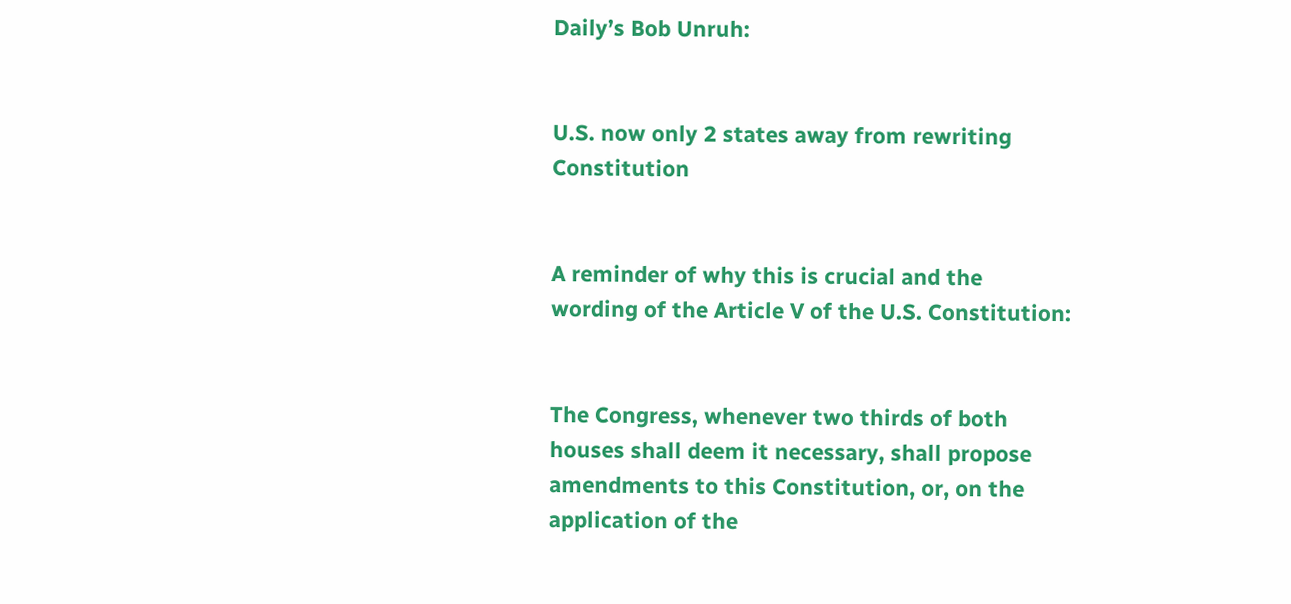Daily’s Bob Unruh:


U.S. now only 2 states away from rewriting Constitution


A reminder of why this is crucial and the wording of the Article V of the U.S. Constitution:


The Congress, whenever two thirds of both houses shall deem it necessary, shall propose amendments to this Constitution, or, on the application of the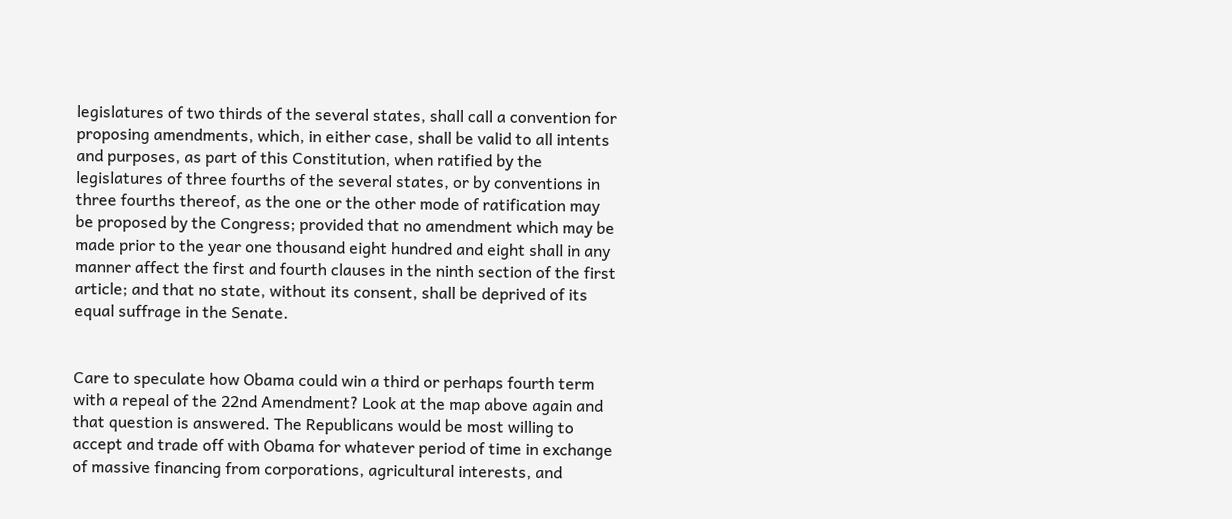legislatures of two thirds of the several states, shall call a convention for proposing amendments, which, in either case, shall be valid to all intents and purposes, as part of this Constitution, when ratified by the legislatures of three fourths of the several states, or by conventions in three fourths thereof, as the one or the other mode of ratification may be proposed by the Congress; provided that no amendment which may be made prior to the year one thousand eight hundred and eight shall in any manner affect the first and fourth clauses in the ninth section of the first article; and that no state, without its consent, shall be deprived of its equal suffrage in the Senate.


Care to speculate how Obama could win a third or perhaps fourth term with a repeal of the 22nd Amendment? Look at the map above again and that question is answered. The Republicans would be most willing to accept and trade off with Obama for whatever period of time in exchange of massive financing from corporations, agricultural interests, and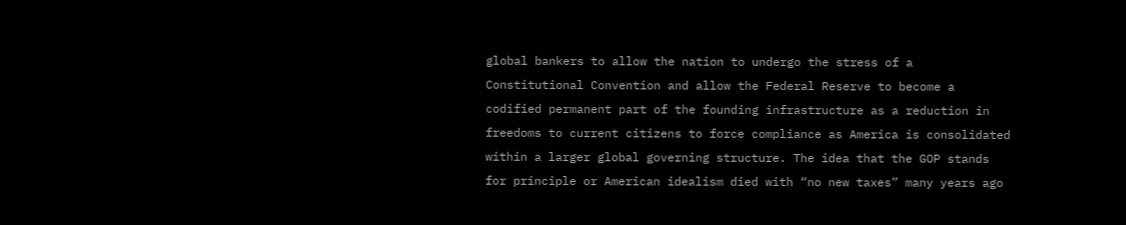global bankers to allow the nation to undergo the stress of a Constitutional Convention and allow the Federal Reserve to become a codified permanent part of the founding infrastructure as a reduction in freedoms to current citizens to force compliance as America is consolidated within a larger global governing structure. The idea that the GOP stands for principle or American idealism died with “no new taxes” many years ago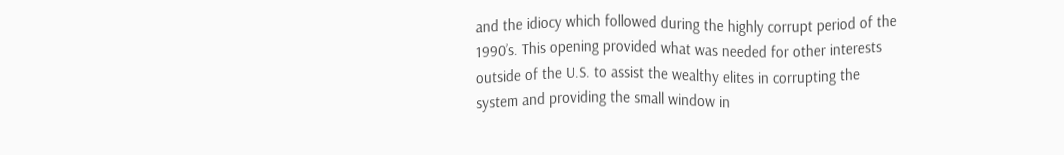and the idiocy which followed during the highly corrupt period of the 1990’s. This opening provided what was needed for other interests outside of the U.S. to assist the wealthy elites in corrupting the system and providing the small window in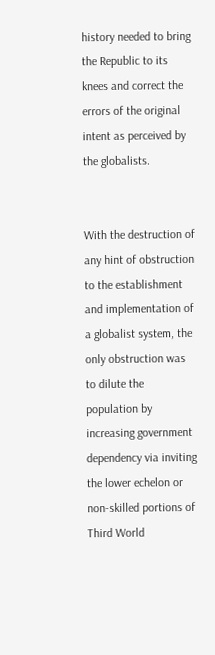history needed to bring the Republic to its knees and correct the errors of the original intent as perceived by the globalists.


With the destruction of any hint of obstruction to the establishment  and implementation of a globalist system, the only obstruction was to dilute the population by increasing government dependency via inviting the lower echelon or non-skilled portions of Third World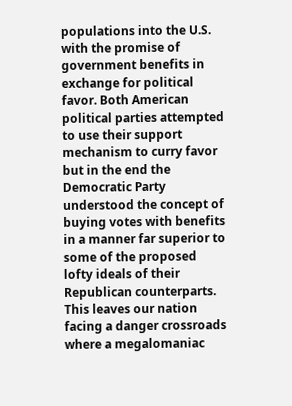populations into the U.S. with the promise of government benefits in exchange for political favor. Both American political parties attempted to use their support mechanism to curry favor but in the end the Democratic Party understood the concept of buying votes with benefits in a manner far superior to some of the proposed lofty ideals of their Republican counterparts. This leaves our nation facing a danger crossroads where a megalomaniac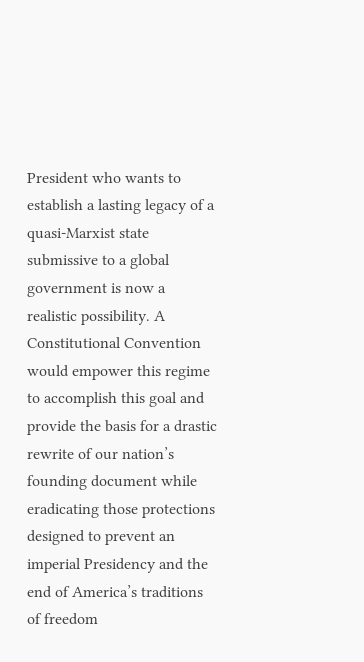President who wants to establish a lasting legacy of a quasi-Marxist state submissive to a global government is now a realistic possibility. A Constitutional Convention would empower this regime to accomplish this goal and provide the basis for a drastic rewrite of our nation’s founding document while eradicating those protections designed to prevent an imperial Presidency and the end of America’s traditions of freedom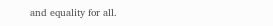and equality for all.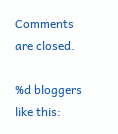Comments are closed.

%d bloggers like this: